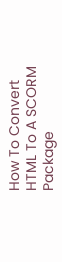How To Convert HTML To A SCORM Package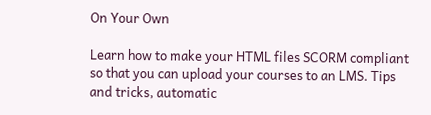On Your Own

Learn how to make your HTML files SCORM compliant so that you can upload your courses to an LMS. Tips and tricks, automatic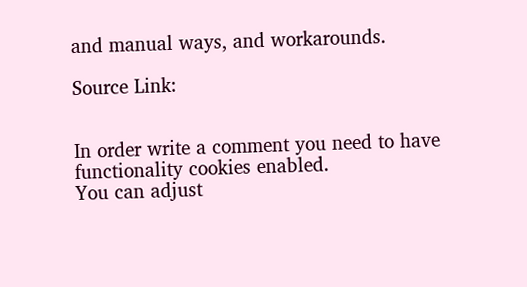and manual ways, and workarounds.

Source Link:


In order write a comment you need to have functionality cookies enabled.
You can adjust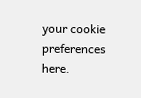your cookie preferences here.